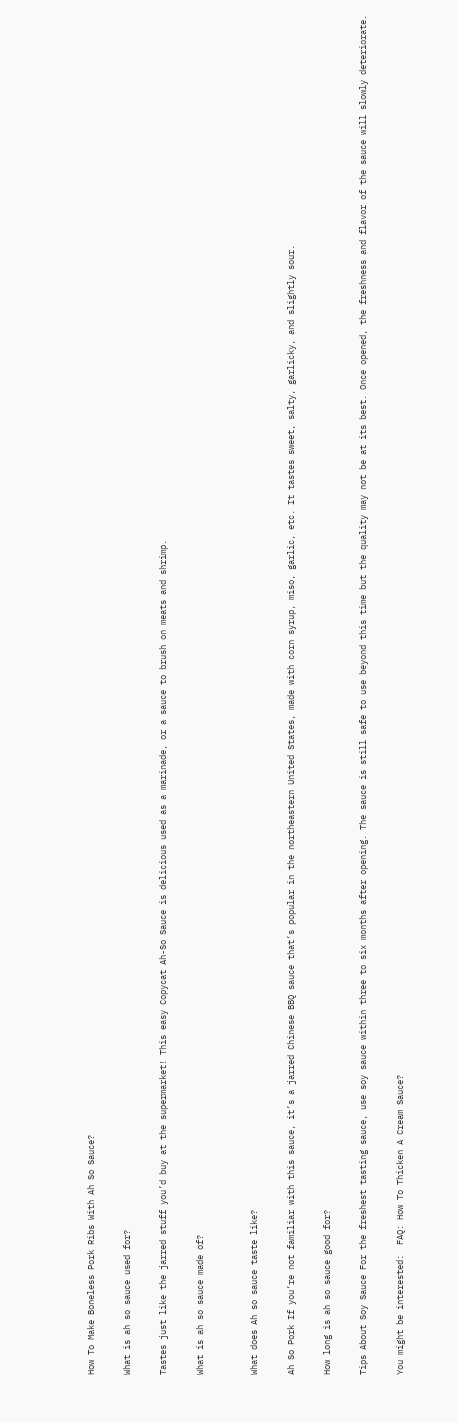How To Make Boneless Pork Ribs With Ah So Sauce?

What is ah so sauce used for?

Tastes just like the jarred stuff you’d buy at the supermarket! This easy Copycat Ah-So Sauce is delicious used as a marinade, or a sauce to brush on meats and shrimp.

What is ah so sauce made of?


What does Ah so sauce taste like?

Ah So Pork If you’re not familiar with this sauce, it’s a jarred Chinese BBQ sauce that’s popular in the northeastern United States, made with corn syrup, miso, garlic, etc. It tastes sweet, salty, garlicky, and slightly sour.

How long is ah so sauce good for?

Tips About Soy Sauce For the freshest tasting sauce, use soy sauce within three to six months after opening. The sauce is still safe to use beyond this time but the quality may not be at its best. Once opened, the freshness and flavor of the sauce will slowly deteriorate.

You might be interested:  FAQ: How To Thicken A Cream Sauce?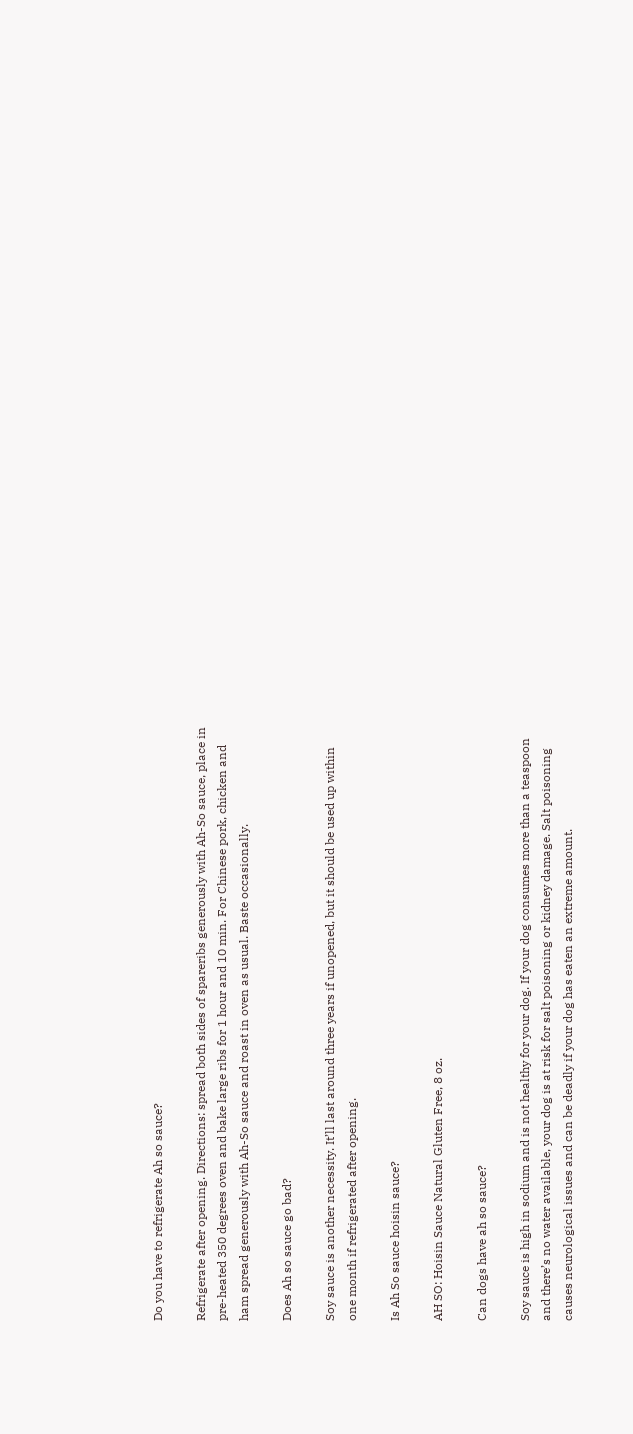Do you have to refrigerate Ah so sauce?

Refrigerate after opening. Directions: spread both sides of spareribs generously with Ah-So sauce, place in pre-heated 350 degrees oven and bake large ribs for 1 hour and 10 min. For Chinese pork, chicken and ham spread generously with Ah-So sauce and roast in oven as usual. Baste occasionally.

Does Ah so sauce go bad?

Soy sauce is another necessity. It’ll last around three years if unopened, but it should be used up within one month if refrigerated after opening.

Is Ah So sauce hoisin sauce?

AH SO: Hoisin Sauce Natural Gluten Free, 8 oz.

Can dogs have ah so sauce?

Soy sauce is high in sodium and is not healthy for your dog. If your dog consumes more than a teaspoon and there’s no water available, your dog is at risk for salt poisoning or kidney damage. Salt poisoning causes neurological issues and can be deadly if your dog has eaten an extreme amount.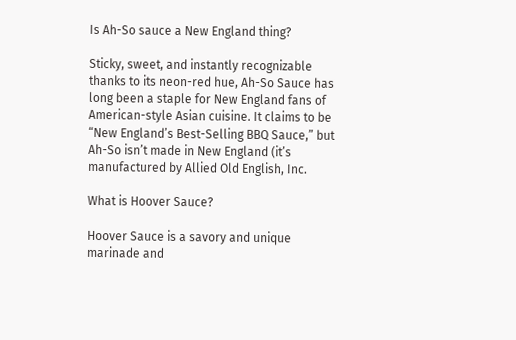Is Ah-So sauce a New England thing?

Sticky, sweet, and instantly recognizable thanks to its neon-red hue, Ah-So Sauce has long been a staple for New England fans of American-style Asian cuisine. It claims to be “New England’s Best-Selling BBQ Sauce,” but Ah-So isn’t made in New England (it’s manufactured by Allied Old English, Inc.

What is Hoover Sauce?

Hoover Sauce is a savory and unique marinade and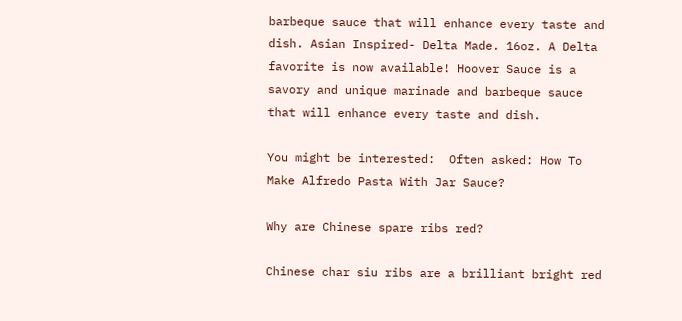barbeque sauce that will enhance every taste and dish. Asian Inspired- Delta Made. 16oz. A Delta favorite is now available! Hoover Sauce is a savory and unique marinade and barbeque sauce that will enhance every taste and dish.

You might be interested:  Often asked: How To Make Alfredo Pasta With Jar Sauce?

Why are Chinese spare ribs red?

Chinese char siu ribs are a brilliant bright red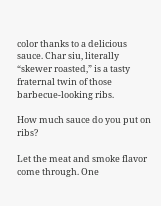color thanks to a delicious sauce. Char siu, literally “skewer roasted,” is a tasty fraternal twin of those barbecue-looking ribs.

How much sauce do you put on ribs?

Let the meat and smoke flavor come through. One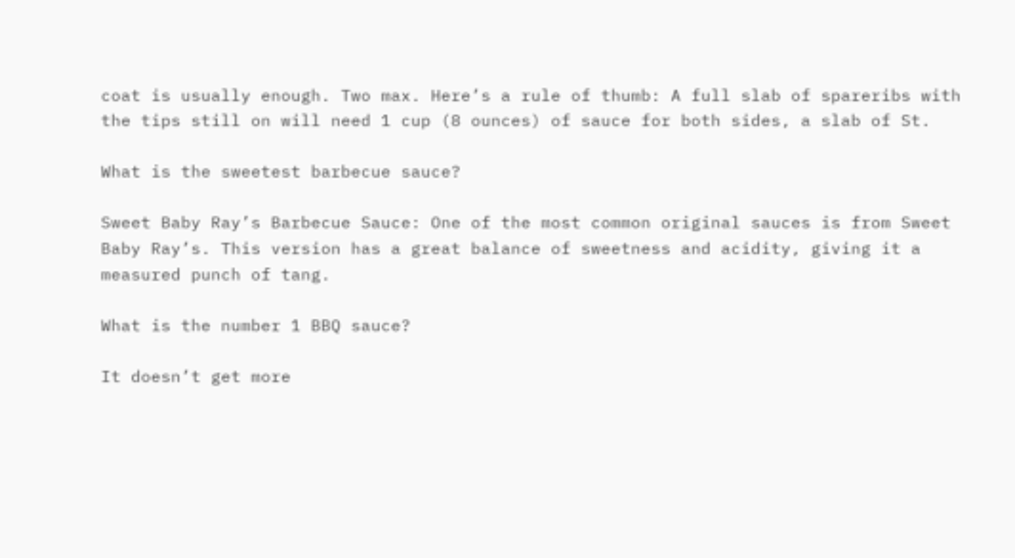coat is usually enough. Two max. Here’s a rule of thumb: A full slab of spareribs with the tips still on will need 1 cup (8 ounces) of sauce for both sides, a slab of St.

What is the sweetest barbecue sauce?

Sweet Baby Ray’s Barbecue Sauce: One of the most common original sauces is from Sweet Baby Ray’s. This version has a great balance of sweetness and acidity, giving it a measured punch of tang.

What is the number 1 BBQ sauce?

It doesn’t get more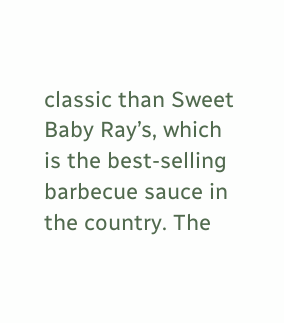classic than Sweet Baby Ray’s, which is the best-selling barbecue sauce in the country. The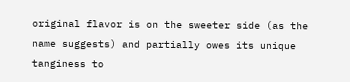original flavor is on the sweeter side (as the name suggests) and partially owes its unique tanginess to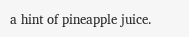a hint of pineapple juice.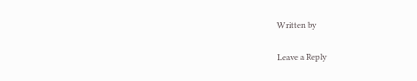Written by

Leave a Reply